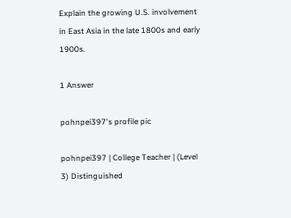Explain the growing U.S. involvement in East Asia in the late 1800s and early 1900s.

1 Answer

pohnpei397's profile pic

pohnpei397 | College Teacher | (Level 3) Distinguished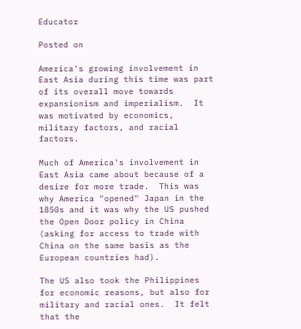Educator

Posted on

America's growing involvement in East Asia during this time was part of its overall move towards expansionism and imperialism.  It was motivated by economics, military factors, and racial factors.

Much of America's involvement in East Asia came about because of a desire for more trade.  This was why America "opened" Japan in the 1850s and it was why the US pushed the Open Door policy in China (asking for access to trade with China on the same basis as the European countries had).

The US also took the Philippines for economic reasons, but also for military and racial ones.  It felt that the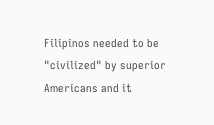Filipinos needed to be "civilized" by superior Americans and it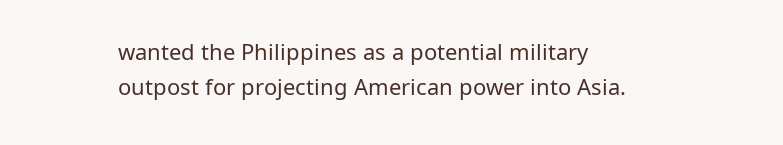wanted the Philippines as a potential military outpost for projecting American power into Asia.